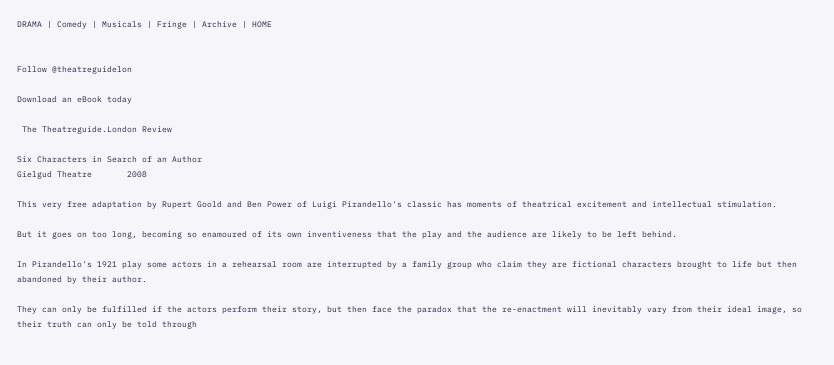DRAMA | Comedy | Musicals | Fringe | Archive | HOME


Follow @theatreguidelon

Download an eBook today

 The Theatreguide.London Review

Six Characters in Search of an Author
Gielgud Theatre       2008

This very free adaptation by Rupert Goold and Ben Power of Luigi Pirandello's classic has moments of theatrical excitement and intellectual stimulation.

But it goes on too long, becoming so enamoured of its own inventiveness that the play and the audience are likely to be left behind.

In Pirandello's 1921 play some actors in a rehearsal room are interrupted by a family group who claim they are fictional characters brought to life but then abandoned by their author.

They can only be fulfilled if the actors perform their story, but then face the paradox that the re-enactment will inevitably vary from their ideal image, so their truth can only be told through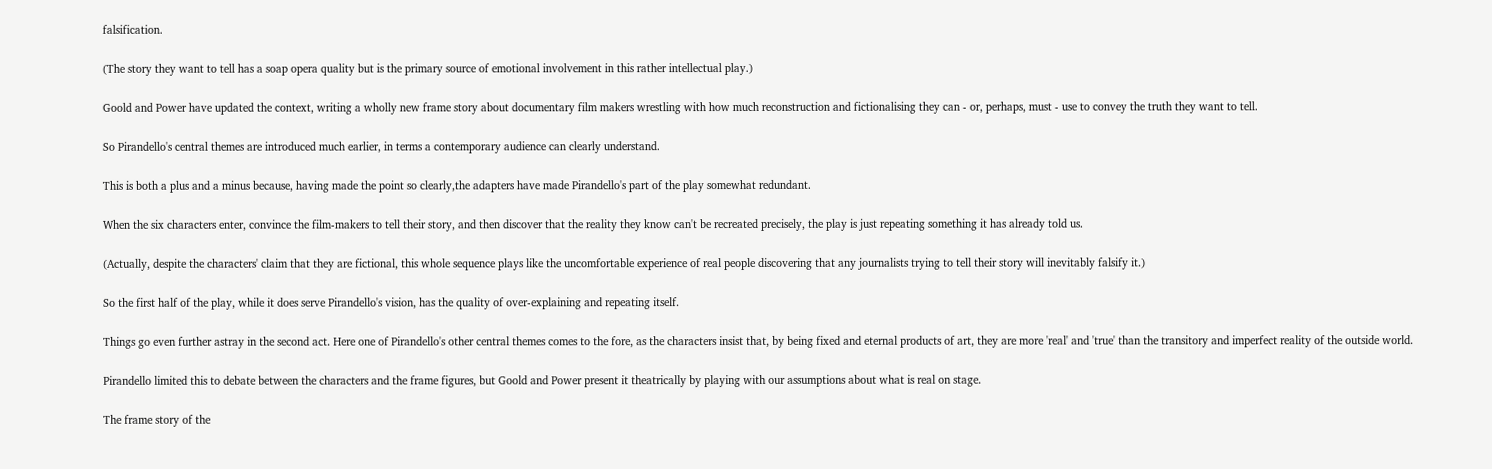falsification.

(The story they want to tell has a soap opera quality but is the primary source of emotional involvement in this rather intellectual play.)

Goold and Power have updated the context, writing a wholly new frame story about documentary film makers wrestling with how much reconstruction and fictionalising they can - or, perhaps, must - use to convey the truth they want to tell.

So Pirandello's central themes are introduced much earlier, in terms a contemporary audience can clearly understand.

This is both a plus and a minus because, having made the point so clearly,the adapters have made Pirandello's part of the play somewhat redundant.

When the six characters enter, convince the film-makers to tell their story, and then discover that the reality they know can't be recreated precisely, the play is just repeating something it has already told us.

(Actually, despite the characters' claim that they are fictional, this whole sequence plays like the uncomfortable experience of real people discovering that any journalists trying to tell their story will inevitably falsify it.)

So the first half of the play, while it does serve Pirandello's vision, has the quality of over-explaining and repeating itself.

Things go even further astray in the second act. Here one of Pirandello's other central themes comes to the fore, as the characters insist that, by being fixed and eternal products of art, they are more 'real' and 'true' than the transitory and imperfect reality of the outside world.

Pirandello limited this to debate between the characters and the frame figures, but Goold and Power present it theatrically by playing with our assumptions about what is real on stage.

The frame story of the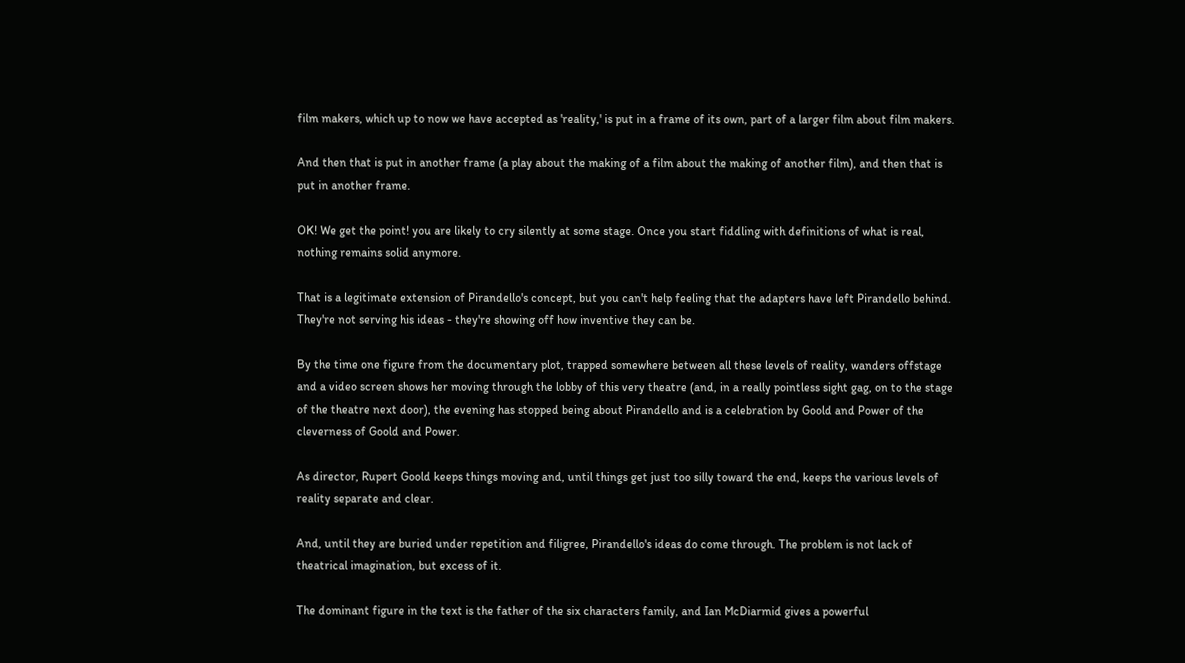film makers, which up to now we have accepted as 'reality,' is put in a frame of its own, part of a larger film about film makers.

And then that is put in another frame (a play about the making of a film about the making of another film), and then that is put in another frame.

OK! We get the point! you are likely to cry silently at some stage. Once you start fiddling with definitions of what is real, nothing remains solid anymore.

That is a legitimate extension of Pirandello's concept, but you can't help feeling that the adapters have left Pirandello behind. They're not serving his ideas - they're showing off how inventive they can be.

By the time one figure from the documentary plot, trapped somewhere between all these levels of reality, wanders offstage and a video screen shows her moving through the lobby of this very theatre (and, in a really pointless sight gag, on to the stage of the theatre next door), the evening has stopped being about Pirandello and is a celebration by Goold and Power of the cleverness of Goold and Power.

As director, Rupert Goold keeps things moving and, until things get just too silly toward the end, keeps the various levels of reality separate and clear.

And, until they are buried under repetition and filigree, Pirandello's ideas do come through. The problem is not lack of theatrical imagination, but excess of it.

The dominant figure in the text is the father of the six characters family, and Ian McDiarmid gives a powerful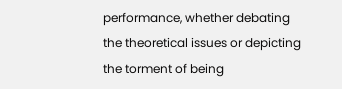performance, whether debating the theoretical issues or depicting the torment of being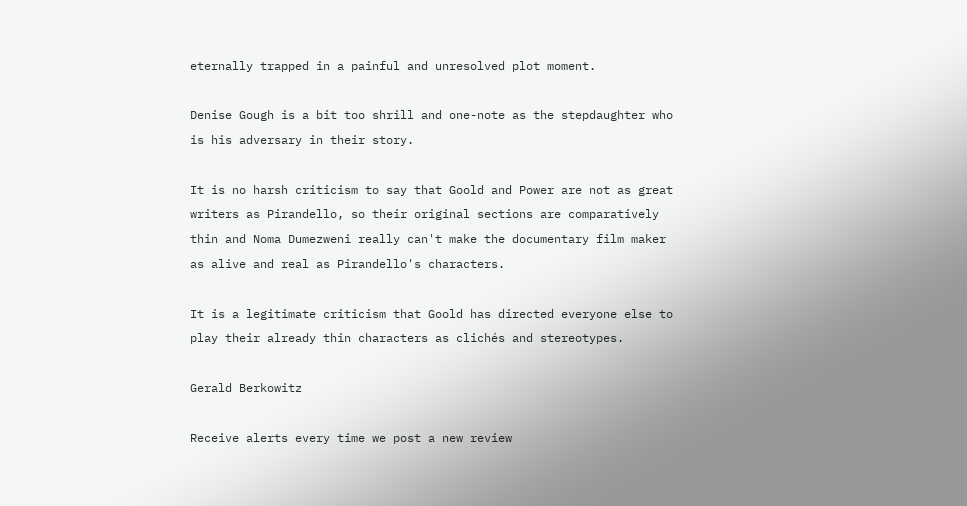eternally trapped in a painful and unresolved plot moment.

Denise Gough is a bit too shrill and one-note as the stepdaughter who is his adversary in their story.

It is no harsh criticism to say that Goold and Power are not as great writers as Pirandello, so their original sections are comparatively thin and Noma Dumezweni really can't make the documentary film maker as alive and real as Pirandello's characters.

It is a legitimate criticism that Goold has directed everyone else to play their already thin characters as clichés and stereotypes.

Gerald Berkowitz

Receive alerts every time we post a new review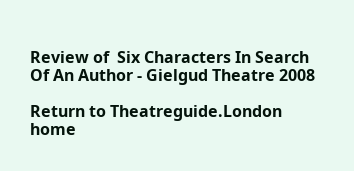Review of  Six Characters In Search Of An Author - Gielgud Theatre 2008

Return to Theatreguide.London home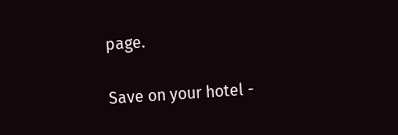page.

Save on your hotel -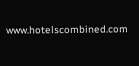www.hotelscombined.com